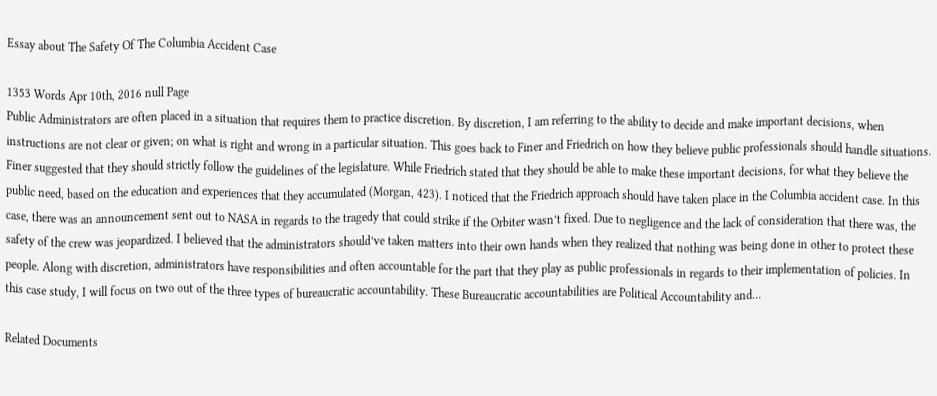Essay about The Safety Of The Columbia Accident Case

1353 Words Apr 10th, 2016 null Page
Public Administrators are often placed in a situation that requires them to practice discretion. By discretion, I am referring to the ability to decide and make important decisions, when instructions are not clear or given; on what is right and wrong in a particular situation. This goes back to Finer and Friedrich on how they believe public professionals should handle situations. Finer suggested that they should strictly follow the guidelines of the legislature. While Friedrich stated that they should be able to make these important decisions, for what they believe the public need, based on the education and experiences that they accumulated (Morgan, 423). I noticed that the Friedrich approach should have taken place in the Columbia accident case. In this case, there was an announcement sent out to NASA in regards to the tragedy that could strike if the Orbiter wasn’t fixed. Due to negligence and the lack of consideration that there was, the safety of the crew was jeopardized. I believed that the administrators should’ve taken matters into their own hands when they realized that nothing was being done in other to protect these people. Along with discretion, administrators have responsibilities and often accountable for the part that they play as public professionals in regards to their implementation of policies. In this case study, I will focus on two out of the three types of bureaucratic accountability. These Bureaucratic accountabilities are Political Accountability and…

Related Documents